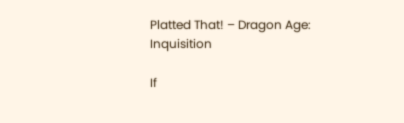Platted That! – Dragon Age: Inquisition

If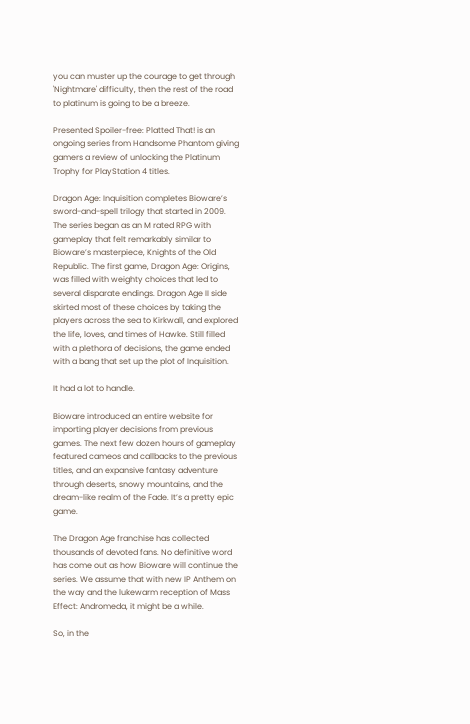you can muster up the courage to get through 'Nightmare' difficulty, then the rest of the road to platinum is going to be a breeze.

Presented Spoiler-free: Platted That! is an ongoing series from Handsome Phantom giving gamers a review of unlocking the Platinum Trophy for PlayStation 4 titles.

Dragon Age: Inquisition completes Bioware’s sword-and-spell trilogy that started in 2009. The series began as an M rated RPG with gameplay that felt remarkably similar to Bioware’s masterpiece, Knights of the Old Republic. The first game, Dragon Age: Origins, was filled with weighty choices that led to several disparate endings. Dragon Age II side skirted most of these choices by taking the players across the sea to Kirkwall, and explored the life, loves, and times of Hawke. Still filled with a plethora of decisions, the game ended with a bang that set up the plot of Inquisition.

It had a lot to handle.

Bioware introduced an entire website for importing player decisions from previous games. The next few dozen hours of gameplay featured cameos and callbacks to the previous titles, and an expansive fantasy adventure through deserts, snowy mountains, and the dream-like realm of the Fade. It’s a pretty epic game.

The Dragon Age franchise has collected thousands of devoted fans. No definitive word has come out as how Bioware will continue the series. We assume that with new IP Anthem on the way and the lukewarm reception of Mass Effect: Andromeda, it might be a while.

So, in the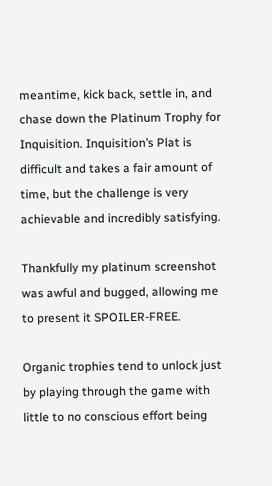meantime, kick back, settle in, and chase down the Platinum Trophy for Inquisition. Inquisition’s Plat is difficult and takes a fair amount of time, but the challenge is very achievable and incredibly satisfying.

Thankfully my platinum screenshot was awful and bugged, allowing me to present it SPOILER-FREE.

Organic trophies tend to unlock just by playing through the game with little to no conscious effort being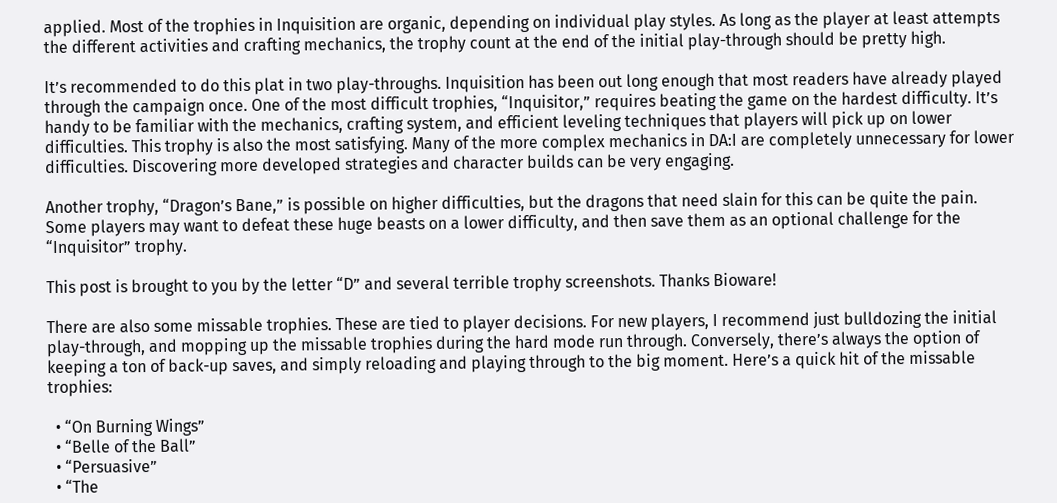applied. Most of the trophies in Inquisition are organic, depending on individual play styles. As long as the player at least attempts the different activities and crafting mechanics, the trophy count at the end of the initial play-through should be pretty high.

It’s recommended to do this plat in two play-throughs. Inquisition has been out long enough that most readers have already played through the campaign once. One of the most difficult trophies, “Inquisitor,” requires beating the game on the hardest difficulty. It’s handy to be familiar with the mechanics, crafting system, and efficient leveling techniques that players will pick up on lower difficulties. This trophy is also the most satisfying. Many of the more complex mechanics in DA:I are completely unnecessary for lower difficulties. Discovering more developed strategies and character builds can be very engaging.

Another trophy, “Dragon’s Bane,” is possible on higher difficulties, but the dragons that need slain for this can be quite the pain. Some players may want to defeat these huge beasts on a lower difficulty, and then save them as an optional challenge for the “Inquisitor” trophy.

This post is brought to you by the letter “D” and several terrible trophy screenshots. Thanks Bioware!

There are also some missable trophies. These are tied to player decisions. For new players, I recommend just bulldozing the initial play-through, and mopping up the missable trophies during the hard mode run through. Conversely, there’s always the option of keeping a ton of back-up saves, and simply reloading and playing through to the big moment. Here’s a quick hit of the missable trophies:

  • “On Burning Wings”
  • “Belle of the Ball”
  • “Persuasive”
  • “The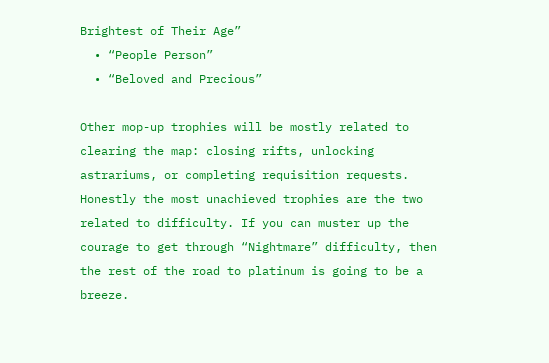Brightest of Their Age”
  • “People Person”
  • “Beloved and Precious”

Other mop-up trophies will be mostly related to clearing the map: closing rifts, unlocking astrariums, or completing requisition requests. Honestly the most unachieved trophies are the two related to difficulty. If you can muster up the courage to get through “Nightmare” difficulty, then the rest of the road to platinum is going to be a breeze.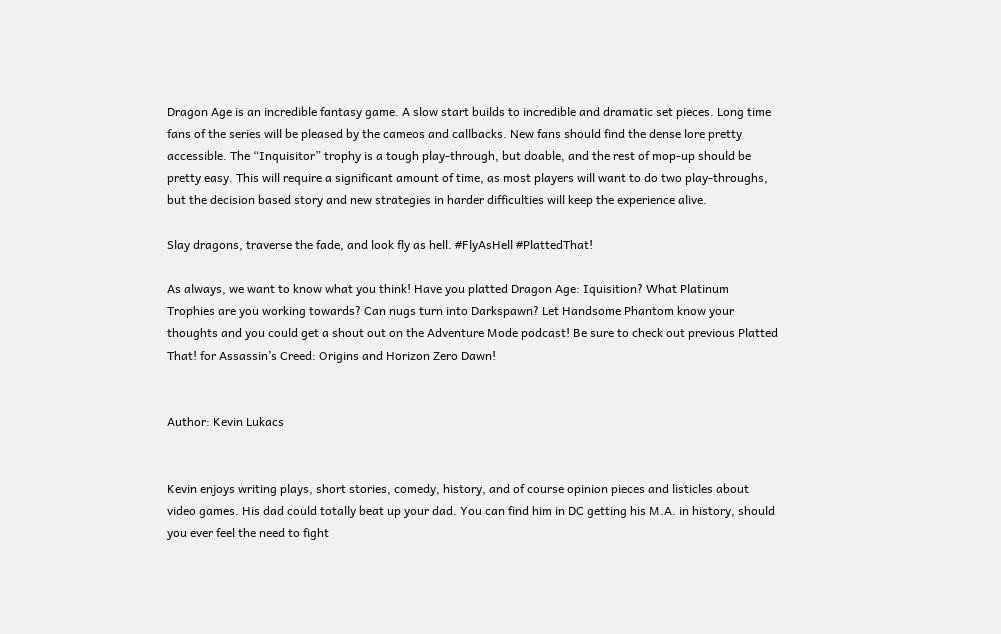Dragon Age is an incredible fantasy game. A slow start builds to incredible and dramatic set pieces. Long time fans of the series will be pleased by the cameos and callbacks. New fans should find the dense lore pretty accessible. The “Inquisitor” trophy is a tough play-through, but doable, and the rest of mop-up should be pretty easy. This will require a significant amount of time, as most players will want to do two play-throughs, but the decision based story and new strategies in harder difficulties will keep the experience alive.

Slay dragons, traverse the fade, and look fly as hell. #FlyAsHell #PlattedThat!

As always, we want to know what you think! Have you platted Dragon Age: Iquisition? What Platinum Trophies are you working towards? Can nugs turn into Darkspawn? Let Handsome Phantom know your thoughts and you could get a shout out on the Adventure Mode podcast! Be sure to check out previous Platted That! for Assassin’s Creed: Origins and Horizon Zero Dawn!


Author: Kevin Lukacs


Kevin enjoys writing plays, short stories, comedy, history, and of course opinion pieces and listicles about video games. His dad could totally beat up your dad. You can find him in DC getting his M.A. in history, should you ever feel the need to fight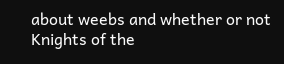about weebs and whether or not Knights of the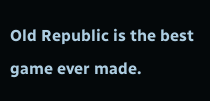Old Republic is the best game ever made.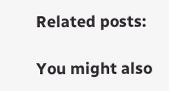Related posts:

You might also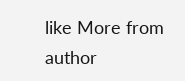like More from author